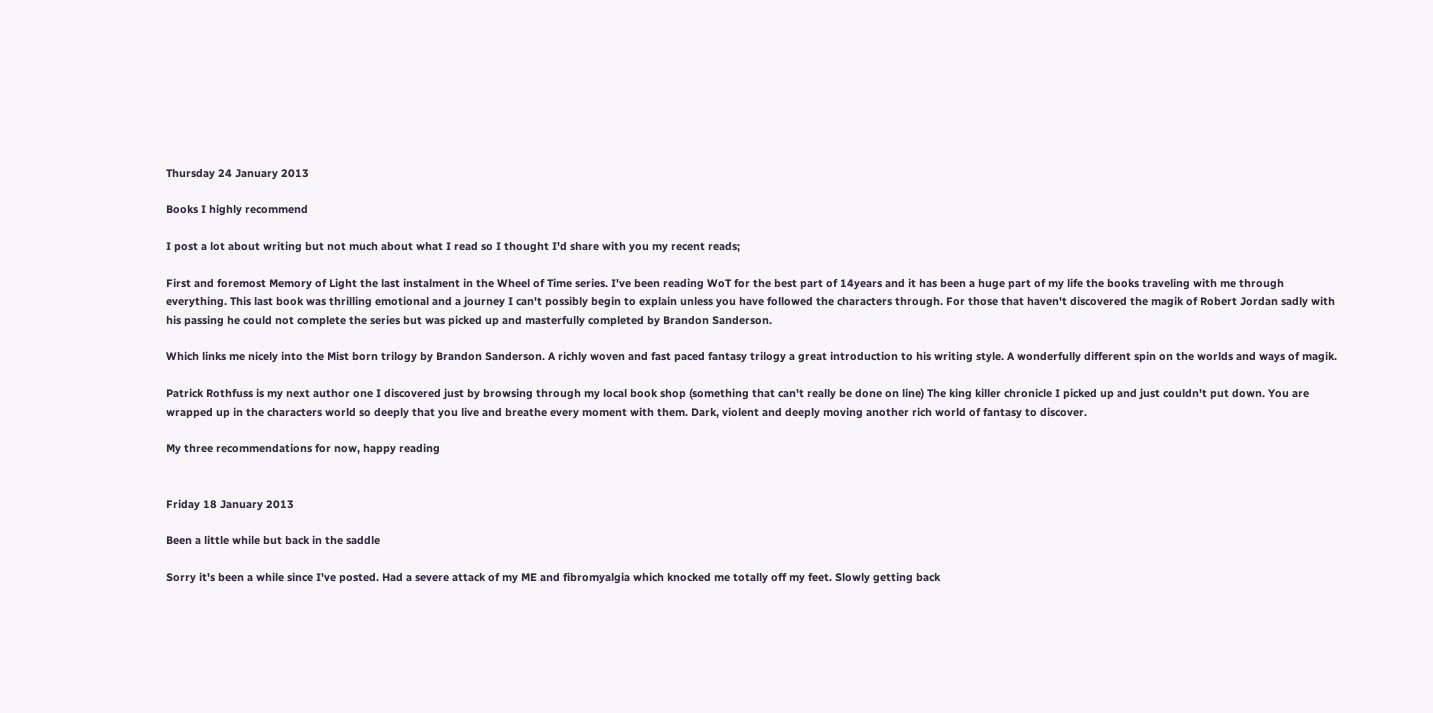Thursday 24 January 2013

Books I highly recommend

I post a lot about writing but not much about what I read so I thought I'd share with you my recent reads;

First and foremost Memory of Light the last instalment in the Wheel of Time series. I've been reading WoT for the best part of 14years and it has been a huge part of my life the books traveling with me through everything. This last book was thrilling emotional and a journey I can't possibly begin to explain unless you have followed the characters through. For those that haven't discovered the magik of Robert Jordan sadly with his passing he could not complete the series but was picked up and masterfully completed by Brandon Sanderson.

Which links me nicely into the Mist born trilogy by Brandon Sanderson. A richly woven and fast paced fantasy trilogy a great introduction to his writing style. A wonderfully different spin on the worlds and ways of magik.

Patrick Rothfuss is my next author one I discovered just by browsing through my local book shop (something that can't really be done on line) The king killer chronicle I picked up and just couldn't put down. You are wrapped up in the characters world so deeply that you live and breathe every moment with them. Dark, violent and deeply moving another rich world of fantasy to discover.

My three recommendations for now, happy reading


Friday 18 January 2013

Been a little while but back in the saddle

Sorry it's been a while since I've posted. Had a severe attack of my ME and fibromyalgia which knocked me totally off my feet. Slowly getting back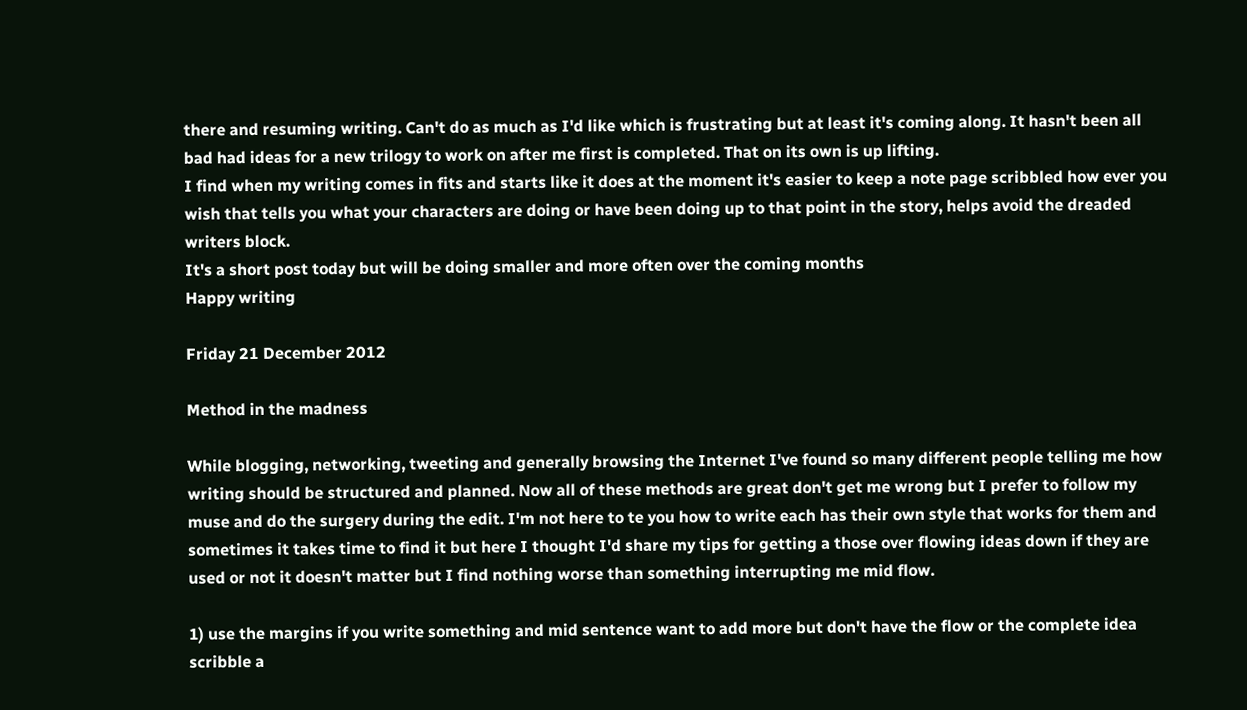there and resuming writing. Can't do as much as I'd like which is frustrating but at least it's coming along. It hasn't been all bad had ideas for a new trilogy to work on after me first is completed. That on its own is up lifting.
I find when my writing comes in fits and starts like it does at the moment it's easier to keep a note page scribbled how ever you wish that tells you what your characters are doing or have been doing up to that point in the story, helps avoid the dreaded writers block.
It's a short post today but will be doing smaller and more often over the coming months
Happy writing

Friday 21 December 2012

Method in the madness

While blogging, networking, tweeting and generally browsing the Internet I've found so many different people telling me how writing should be structured and planned. Now all of these methods are great don't get me wrong but I prefer to follow my muse and do the surgery during the edit. I'm not here to te you how to write each has their own style that works for them and sometimes it takes time to find it but here I thought I'd share my tips for getting a those over flowing ideas down if they are used or not it doesn't matter but I find nothing worse than something interrupting me mid flow.

1) use the margins if you write something and mid sentence want to add more but don't have the flow or the complete idea scribble a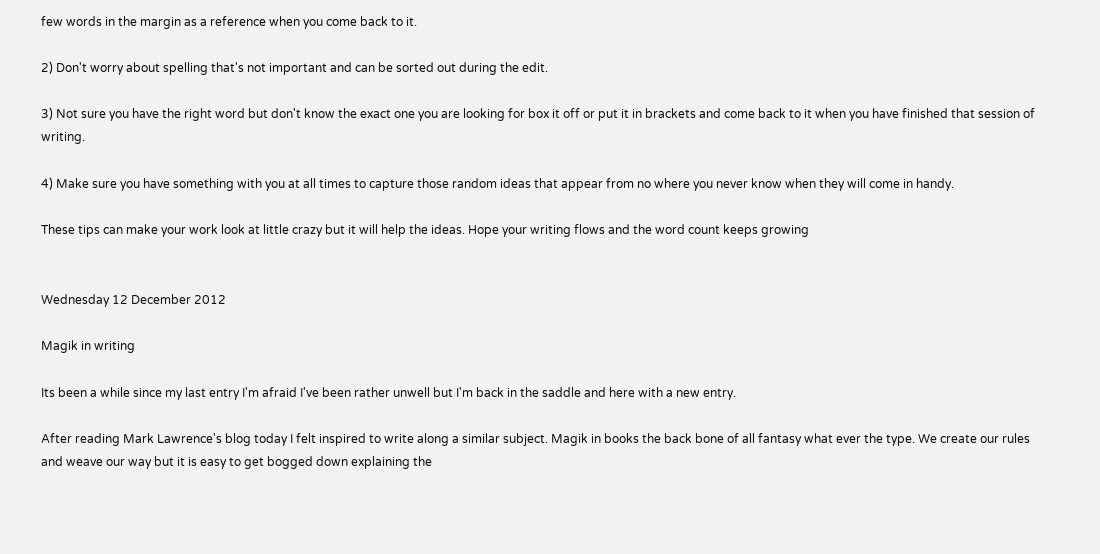few words in the margin as a reference when you come back to it.

2) Don't worry about spelling that's not important and can be sorted out during the edit.

3) Not sure you have the right word but don't know the exact one you are looking for box it off or put it in brackets and come back to it when you have finished that session of writing.

4) Make sure you have something with you at all times to capture those random ideas that appear from no where you never know when they will come in handy.

These tips can make your work look at little crazy but it will help the ideas. Hope your writing flows and the word count keeps growing


Wednesday 12 December 2012

Magik in writing

Its been a while since my last entry I'm afraid I've been rather unwell but I'm back in the saddle and here with a new entry.

After reading Mark Lawrence's blog today I felt inspired to write along a similar subject. Magik in books the back bone of all fantasy what ever the type. We create our rules and weave our way but it is easy to get bogged down explaining the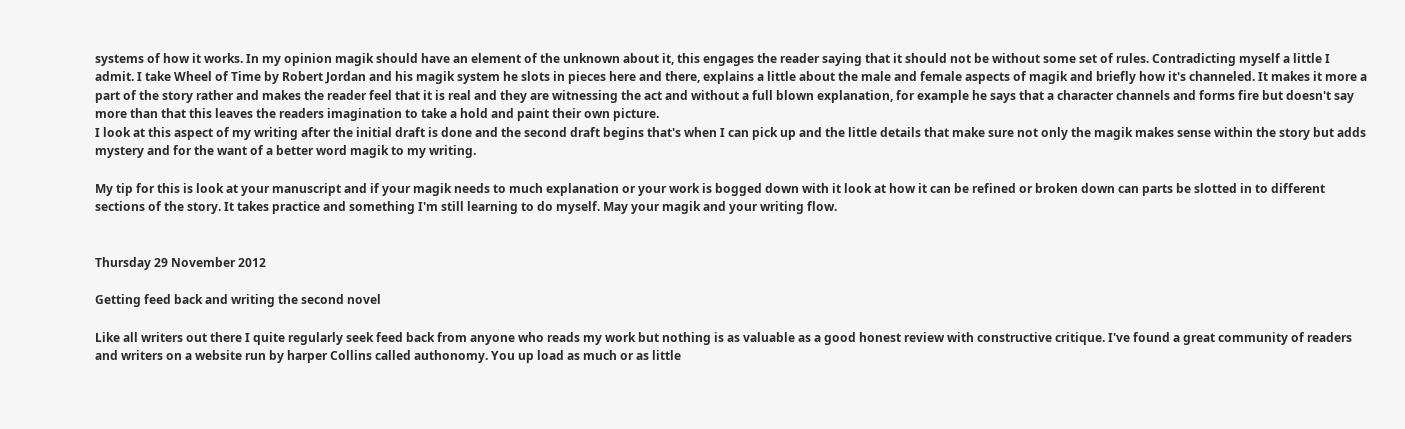systems of how it works. In my opinion magik should have an element of the unknown about it, this engages the reader saying that it should not be without some set of rules. Contradicting myself a little I admit. I take Wheel of Time by Robert Jordan and his magik system he slots in pieces here and there, explains a little about the male and female aspects of magik and briefly how it's channeled. It makes it more a part of the story rather and makes the reader feel that it is real and they are witnessing the act and without a full blown explanation, for example he says that a character channels and forms fire but doesn't say more than that this leaves the readers imagination to take a hold and paint their own picture.
I look at this aspect of my writing after the initial draft is done and the second draft begins that's when I can pick up and the little details that make sure not only the magik makes sense within the story but adds mystery and for the want of a better word magik to my writing.

My tip for this is look at your manuscript and if your magik needs to much explanation or your work is bogged down with it look at how it can be refined or broken down can parts be slotted in to different sections of the story. It takes practice and something I'm still learning to do myself. May your magik and your writing flow.


Thursday 29 November 2012

Getting feed back and writing the second novel

Like all writers out there I quite regularly seek feed back from anyone who reads my work but nothing is as valuable as a good honest review with constructive critique. I've found a great community of readers and writers on a website run by harper Collins called authonomy. You up load as much or as little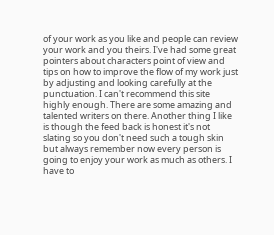of your work as you like and people can review your work and you theirs. I've had some great pointers about characters point of view and tips on how to improve the flow of my work just by adjusting and looking carefully at the punctuation. I can't recommend this site highly enough. There are some amazing and talented writers on there. Another thing I like is though the feed back is honest it's not slating so you don't need such a tough skin but always remember now every person is going to enjoy your work as much as others. I have to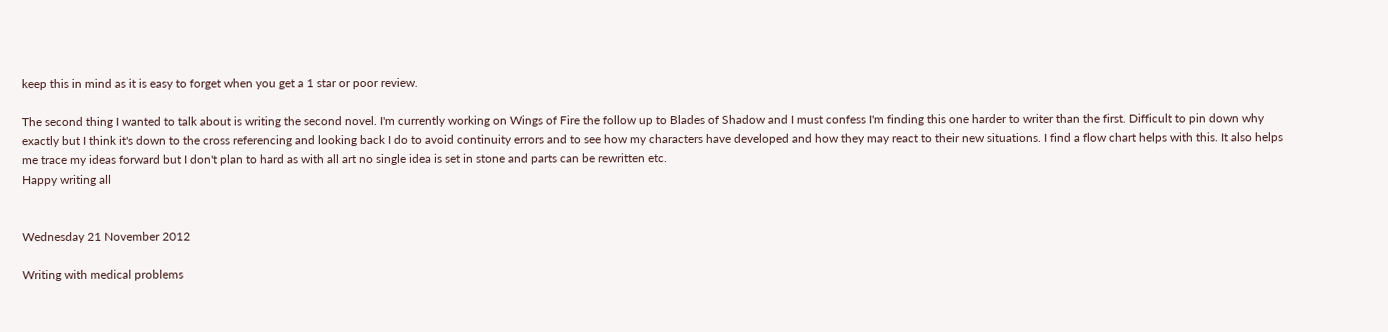keep this in mind as it is easy to forget when you get a 1 star or poor review.

The second thing I wanted to talk about is writing the second novel. I'm currently working on Wings of Fire the follow up to Blades of Shadow and I must confess I'm finding this one harder to writer than the first. Difficult to pin down why exactly but I think it's down to the cross referencing and looking back I do to avoid continuity errors and to see how my characters have developed and how they may react to their new situations. I find a flow chart helps with this. It also helps me trace my ideas forward but I don't plan to hard as with all art no single idea is set in stone and parts can be rewritten etc.
Happy writing all


Wednesday 21 November 2012

Writing with medical problems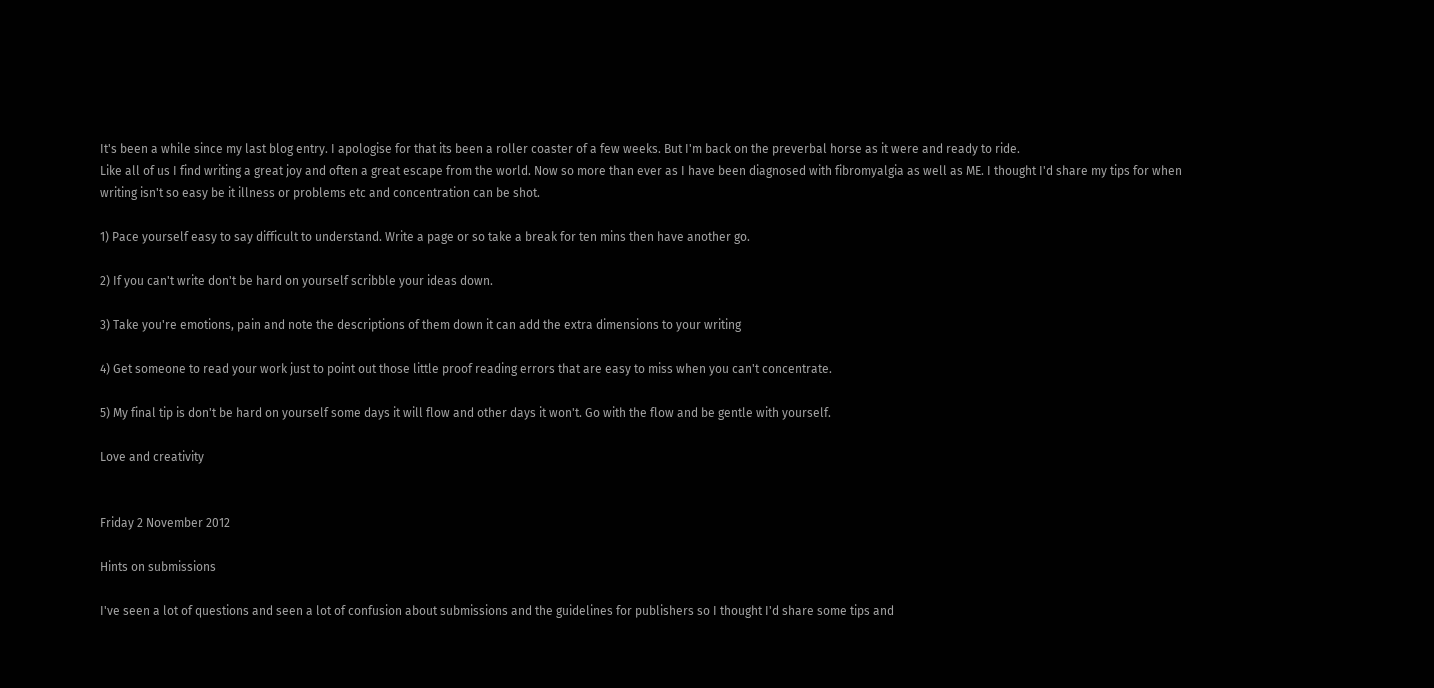It's been a while since my last blog entry. I apologise for that its been a roller coaster of a few weeks. But I'm back on the preverbal horse as it were and ready to ride.
Like all of us I find writing a great joy and often a great escape from the world. Now so more than ever as I have been diagnosed with fibromyalgia as well as ME. I thought I'd share my tips for when writing isn't so easy be it illness or problems etc and concentration can be shot.

1) Pace yourself easy to say difficult to understand. Write a page or so take a break for ten mins then have another go.

2) If you can't write don't be hard on yourself scribble your ideas down.

3) Take you're emotions, pain and note the descriptions of them down it can add the extra dimensions to your writing

4) Get someone to read your work just to point out those little proof reading errors that are easy to miss when you can't concentrate.

5) My final tip is don't be hard on yourself some days it will flow and other days it won't. Go with the flow and be gentle with yourself.

Love and creativity


Friday 2 November 2012

Hints on submissions

I've seen a lot of questions and seen a lot of confusion about submissions and the guidelines for publishers so I thought I'd share some tips and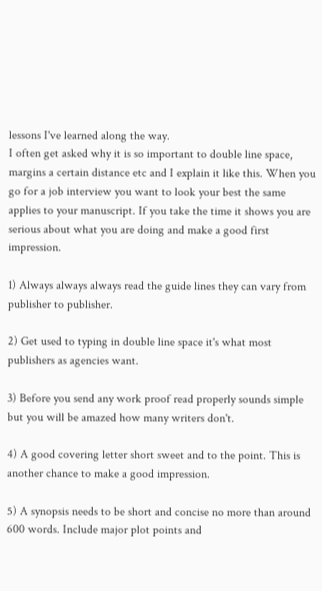lessons I've learned along the way.
I often get asked why it is so important to double line space, margins a certain distance etc and I explain it like this. When you go for a job interview you want to look your best the same applies to your manuscript. If you take the time it shows you are serious about what you are doing and make a good first impression.

1) Always always always read the guide lines they can vary from publisher to publisher.

2) Get used to typing in double line space it's what most publishers as agencies want.

3) Before you send any work proof read properly sounds simple but you will be amazed how many writers don't.

4) A good covering letter short sweet and to the point. This is another chance to make a good impression.

5) A synopsis needs to be short and concise no more than around 600 words. Include major plot points and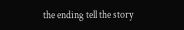the ending tell the story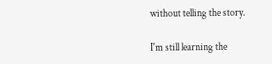without telling the story.

I'm still learning the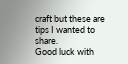craft but these are tips I wanted to share.
Good luck with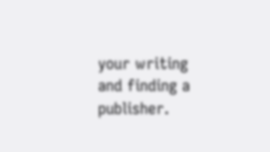your writing and finding a publisher.